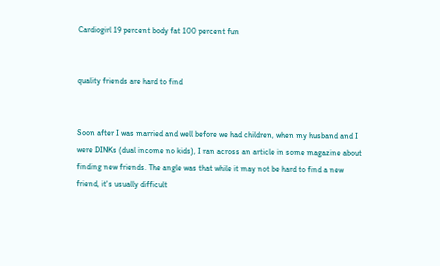Cardiogirl 19 percent body fat 100 percent fun


quality friends are hard to find


Soon after I was married and well before we had children, when my husband and I were DINKs (dual income no kids), I ran across an article in some magazine about finding new friends. The angle was that while it may not be hard to find a new friend, it's usually difficult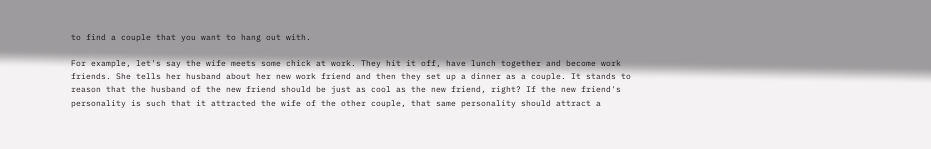to find a couple that you want to hang out with.

For example, let's say the wife meets some chick at work. They hit it off, have lunch together and become work friends. She tells her husband about her new work friend and then they set up a dinner as a couple. It stands to reason that the husband of the new friend should be just as cool as the new friend, right? If the new friend's personality is such that it attracted the wife of the other couple, that same personality should attract a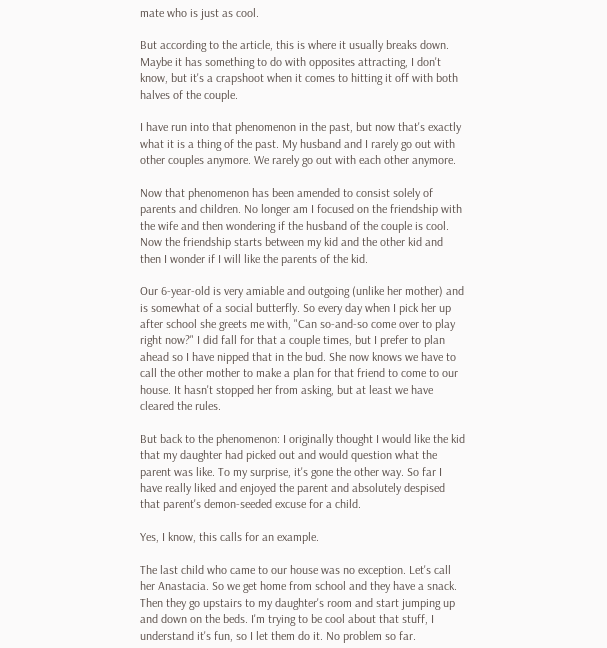mate who is just as cool.

But according to the article, this is where it usually breaks down. Maybe it has something to do with opposites attracting, I don't know, but it's a crapshoot when it comes to hitting it off with both halves of the couple.

I have run into that phenomenon in the past, but now that's exactly what it is a thing of the past. My husband and I rarely go out with other couples anymore. We rarely go out with each other anymore.

Now that phenomenon has been amended to consist solely of parents and children. No longer am I focused on the friendship with the wife and then wondering if the husband of the couple is cool. Now the friendship starts between my kid and the other kid and then I wonder if I will like the parents of the kid.

Our 6-year-old is very amiable and outgoing (unlike her mother) and is somewhat of a social butterfly. So every day when I pick her up after school she greets me with, "Can so-and-so come over to play right now?" I did fall for that a couple times, but I prefer to plan ahead so I have nipped that in the bud. She now knows we have to call the other mother to make a plan for that friend to come to our house. It hasn't stopped her from asking, but at least we have cleared the rules.

But back to the phenomenon: I originally thought I would like the kid that my daughter had picked out and would question what the parent was like. To my surprise, it's gone the other way. So far I have really liked and enjoyed the parent and absolutely despised that parent's demon-seeded excuse for a child.

Yes, I know, this calls for an example.

The last child who came to our house was no exception. Let's call her Anastacia. So we get home from school and they have a snack. Then they go upstairs to my daughter's room and start jumping up and down on the beds. I'm trying to be cool about that stuff, I understand it's fun, so I let them do it. No problem so far.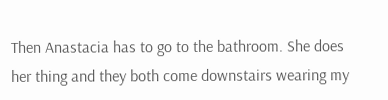Then Anastacia has to go to the bathroom. She does her thing and they both come downstairs wearing my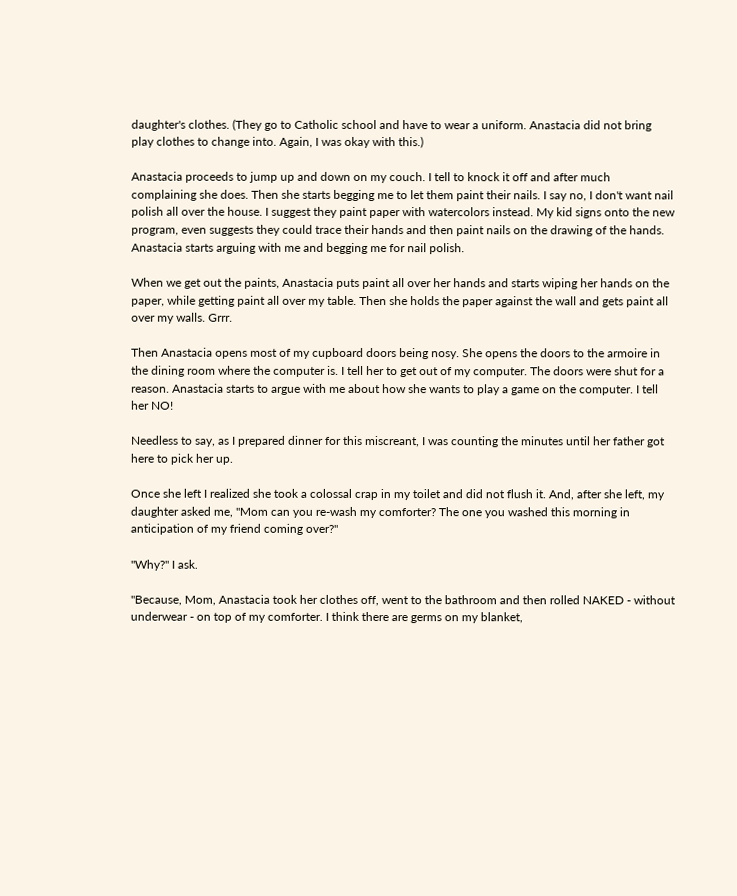daughter's clothes. (They go to Catholic school and have to wear a uniform. Anastacia did not bring play clothes to change into. Again, I was okay with this.)

Anastacia proceeds to jump up and down on my couch. I tell to knock it off and after much complaining she does. Then she starts begging me to let them paint their nails. I say no, I don't want nail polish all over the house. I suggest they paint paper with watercolors instead. My kid signs onto the new program, even suggests they could trace their hands and then paint nails on the drawing of the hands. Anastacia starts arguing with me and begging me for nail polish.

When we get out the paints, Anastacia puts paint all over her hands and starts wiping her hands on the paper, while getting paint all over my table. Then she holds the paper against the wall and gets paint all over my walls. Grrr.

Then Anastacia opens most of my cupboard doors being nosy. She opens the doors to the armoire in the dining room where the computer is. I tell her to get out of my computer. The doors were shut for a reason. Anastacia starts to argue with me about how she wants to play a game on the computer. I tell her NO!

Needless to say, as I prepared dinner for this miscreant, I was counting the minutes until her father got here to pick her up.

Once she left I realized she took a colossal crap in my toilet and did not flush it. And, after she left, my daughter asked me, "Mom can you re-wash my comforter? The one you washed this morning in anticipation of my friend coming over?"

"Why?" I ask.

"Because, Mom, Anastacia took her clothes off, went to the bathroom and then rolled NAKED - without underwear - on top of my comforter. I think there are germs on my blanket,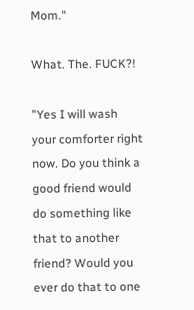Mom."

What. The. FUCK?!

"Yes I will wash your comforter right now. Do you think a good friend would do something like that to another friend? Would you ever do that to one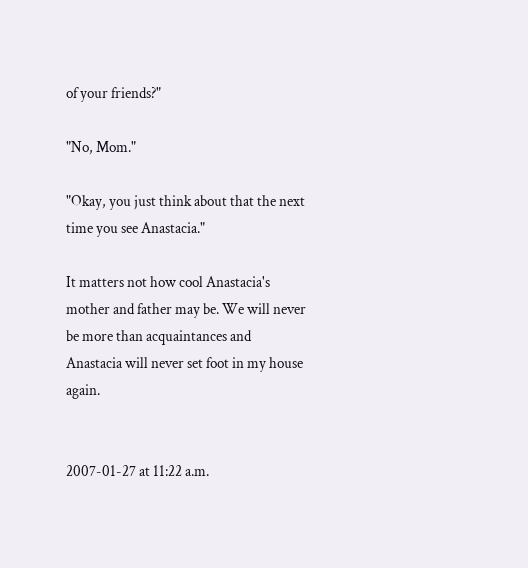of your friends?"

"No, Mom."

"Okay, you just think about that the next time you see Anastacia."

It matters not how cool Anastacia's mother and father may be. We will never be more than acquaintances and Anastacia will never set foot in my house again.


2007-01-27 at 11:22 a.m.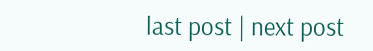last post | next post